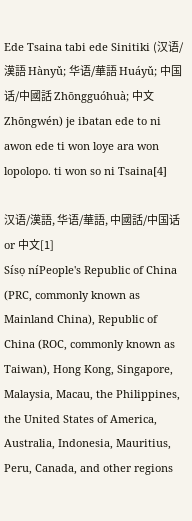Ede Tsaina tabi ede Sinitiki (汉语/漢語 Hànyǔ; 华语/華語 Huáyǔ; 中国话/中國話 Zhōngguóhuà; 中文 Zhōngwén) je ibatan ede to ni awon ede ti won loye ara won lopolopo. ti won so ni Tsaina[4]

汉语/漢語, 华语/華語, 中國話/中国话 or 中文[1]
Sísọ níPeople's Republic of China (PRC, commonly known as Mainland China), Republic of China (ROC, commonly known as Taiwan), Hong Kong, Singapore, Malaysia, Macau, the Philippines, the United States of America, Australia, Indonesia, Mauritius, Peru, Canada, and other regions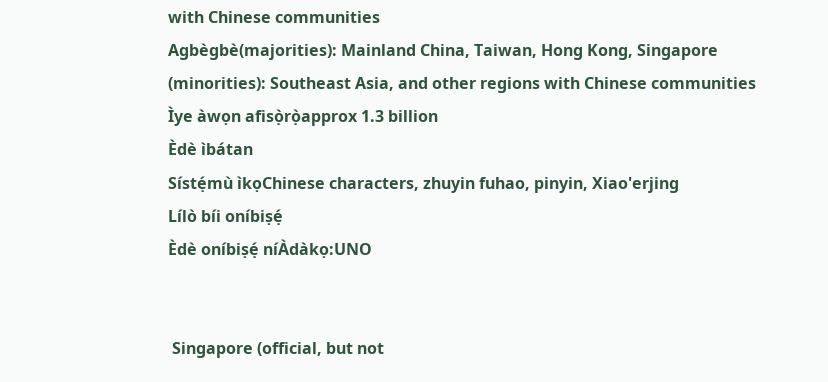with Chinese communities
Agbègbè(majorities): Mainland China, Taiwan, Hong Kong, Singapore
(minorities): Southeast Asia, and other regions with Chinese communities
Ìye àwọn afisọ̀rọ̀approx 1.3 billion
Èdè ìbátan
Sístẹ́mù ìkọChinese characters, zhuyin fuhao, pinyin, Xiao'erjing
Lílò bíi oníbiṣẹ́
Èdè oníbiṣẹ́ níÀdàkọ:UNO


 Singapore (official, but not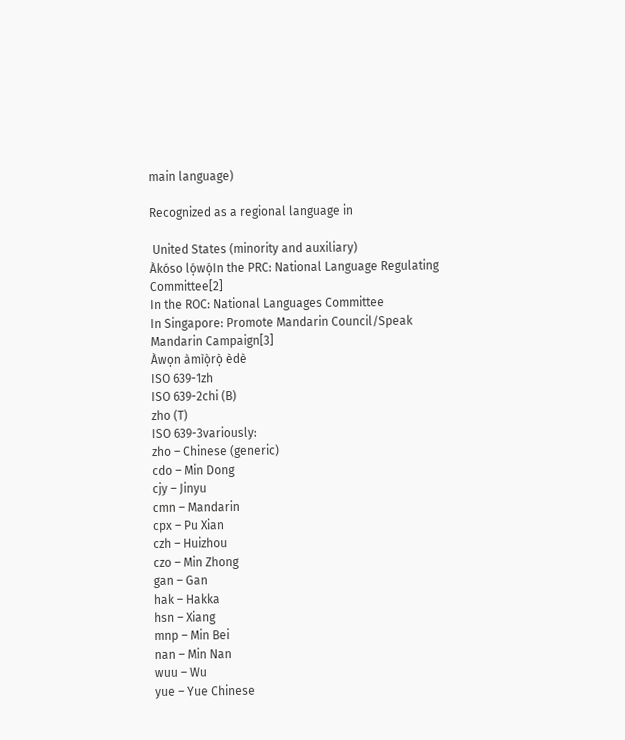main language)

Recognized as a regional language in

 United States (minority and auxiliary)
Àkóso lọ́wọ́In the PRC: National Language Regulating Committee[2]
In the ROC: National Languages Committee
In Singapore: Promote Mandarin Council/Speak Mandarin Campaign[3]
Àwọn àmìọ̀rọ̀ èdè
ISO 639-1zh
ISO 639-2chi (B)
zho (T)
ISO 639-3variously:
zho – Chinese (generic)
cdo – Min Dong
cjy – Jinyu
cmn – Mandarin
cpx – Pu Xian
czh – Huizhou
czo – Min Zhong
gan – Gan
hak – Hakka
hsn – Xiang
mnp – Min Bei
nan – Min Nan
wuu – Wu
yue – Yue Chinese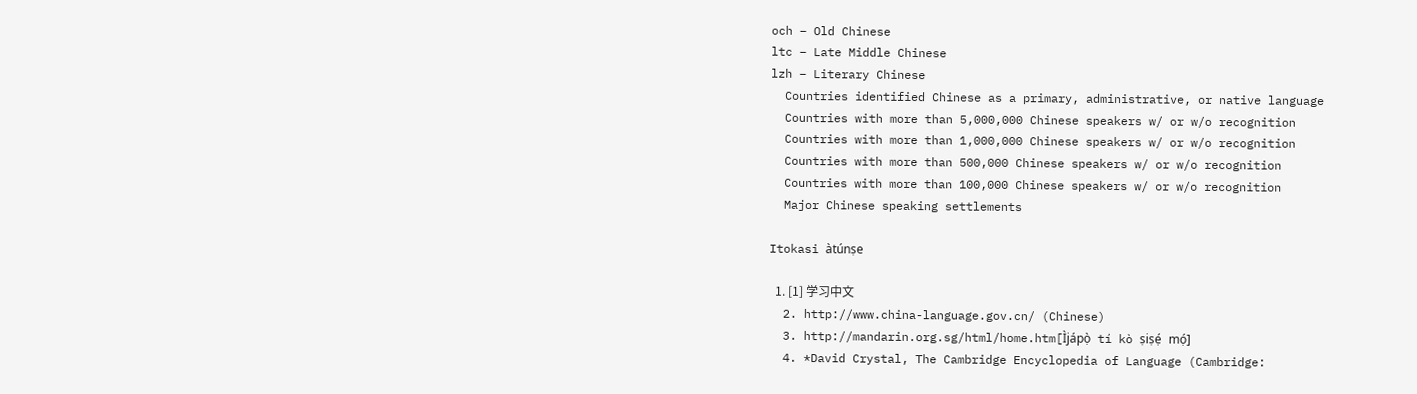och – Old Chinese
ltc – Late Middle Chinese
lzh – Literary Chinese
  Countries identified Chinese as a primary, administrative, or native language
  Countries with more than 5,000,000 Chinese speakers w/ or w/o recognition
  Countries with more than 1,000,000 Chinese speakers w/ or w/o recognition
  Countries with more than 500,000 Chinese speakers w/ or w/o recognition
  Countries with more than 100,000 Chinese speakers w/ or w/o recognition
  Major Chinese speaking settlements

Itokasi àtúnṣe

  1. [1] 学习中文
  2. http://www.china-language.gov.cn/ (Chinese)
  3. http://mandarin.org.sg/html/home.htm[Ìjápọ̀ tí kò ṣiṣẹ́ mọ́]
  4. *David Crystal, The Cambridge Encyclopedia of Language (Cambridge: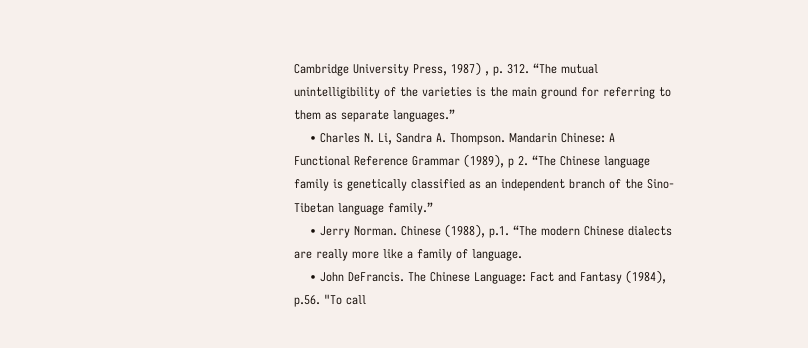Cambridge University Press, 1987) , p. 312. “The mutual unintelligibility of the varieties is the main ground for referring to them as separate languages.”
    • Charles N. Li, Sandra A. Thompson. Mandarin Chinese: A Functional Reference Grammar (1989), p 2. “The Chinese language family is genetically classified as an independent branch of the Sino-Tibetan language family.”
    • Jerry Norman. Chinese (1988), p.1. “The modern Chinese dialects are really more like a family of language.
    • John DeFrancis. The Chinese Language: Fact and Fantasy (1984), p.56. "To call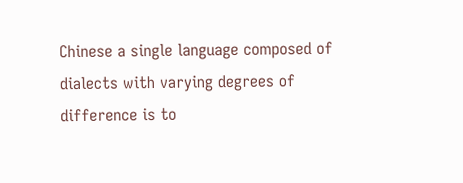Chinese a single language composed of dialects with varying degrees of difference is to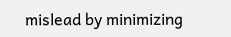mislead by minimizing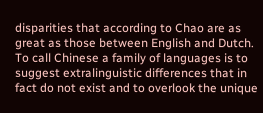disparities that according to Chao are as great as those between English and Dutch. To call Chinese a family of languages is to suggest extralinguistic differences that in fact do not exist and to overlook the unique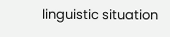linguistic situation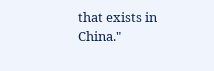that exists in China."